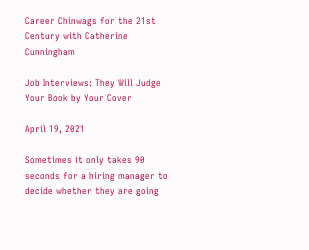Career Chinwags for the 21st Century with Catherine Cunningham

Job Interviews: They Will Judge Your Book by Your Cover

April 19, 2021

Sometimes it only takes 90 seconds for a hiring manager to decide whether they are going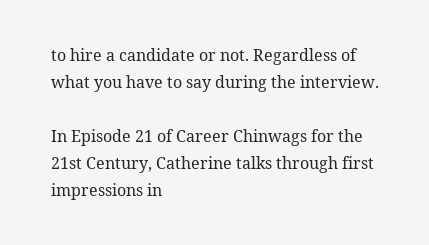to hire a candidate or not. Regardless of what you have to say during the interview.

In Episode 21 of Career Chinwags for the 21st Century, Catherine talks through first impressions in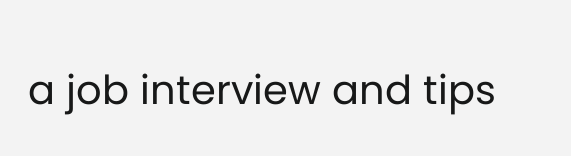a job interview and tips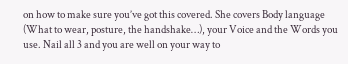on how to make sure you’ve got this covered. She covers Body language (What to wear, posture, the handshake…), your Voice and the Words you use. Nail all 3 and you are well on your way to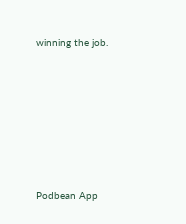winning the job.








Podbean App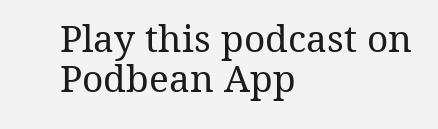Play this podcast on Podbean App